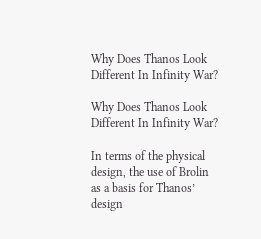Why Does Thanos Look Different In Infinity War?

Why Does Thanos Look Different In Infinity War?

In terms of the physical design, the use of Brolin as a basis for Thanos’ design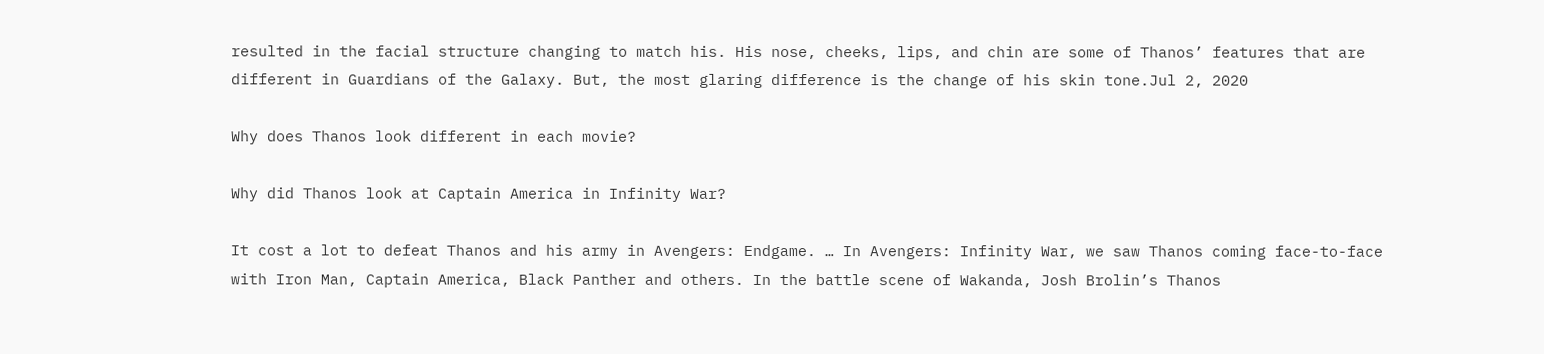resulted in the facial structure changing to match his. His nose, cheeks, lips, and chin are some of Thanos’ features that are different in Guardians of the Galaxy. But, the most glaring difference is the change of his skin tone.Jul 2, 2020

Why does Thanos look different in each movie?

Why did Thanos look at Captain America in Infinity War?

It cost a lot to defeat Thanos and his army in Avengers: Endgame. … In Avengers: Infinity War, we saw Thanos coming face-to-face with Iron Man, Captain America, Black Panther and others. In the battle scene of Wakanda, Josh Brolin’s Thanos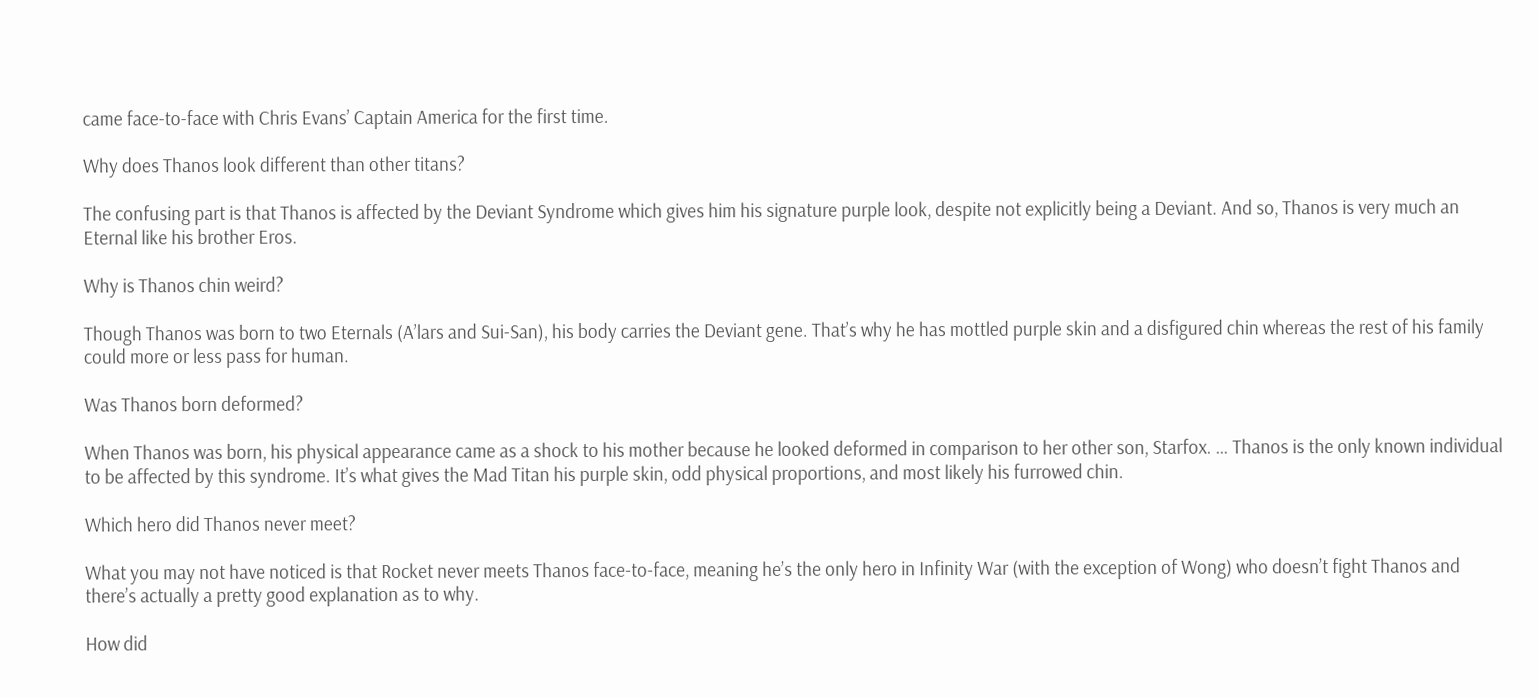came face-to-face with Chris Evans’ Captain America for the first time.

Why does Thanos look different than other titans?

The confusing part is that Thanos is affected by the Deviant Syndrome which gives him his signature purple look, despite not explicitly being a Deviant. And so, Thanos is very much an Eternal like his brother Eros.

Why is Thanos chin weird?

Though Thanos was born to two Eternals (A’lars and Sui-San), his body carries the Deviant gene. That’s why he has mottled purple skin and a disfigured chin whereas the rest of his family could more or less pass for human.

Was Thanos born deformed?

When Thanos was born, his physical appearance came as a shock to his mother because he looked deformed in comparison to her other son, Starfox. … Thanos is the only known individual to be affected by this syndrome. It’s what gives the Mad Titan his purple skin, odd physical proportions, and most likely his furrowed chin.

Which hero did Thanos never meet?

What you may not have noticed is that Rocket never meets Thanos face-to-face, meaning he’s the only hero in Infinity War (with the exception of Wong) who doesn’t fight Thanos and there’s actually a pretty good explanation as to why.

How did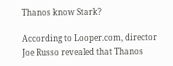Thanos know Stark?

According to Looper.com, director Joe Russo revealed that Thanos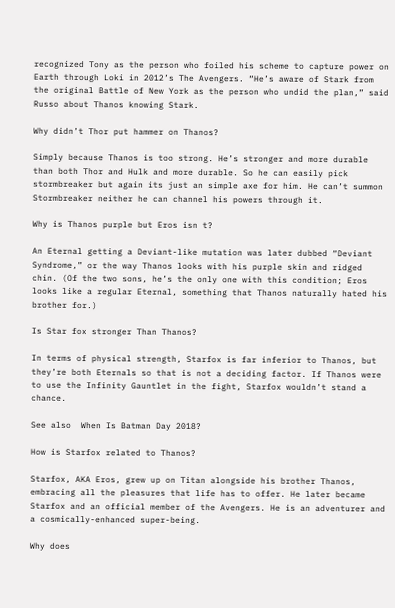recognized Tony as the person who foiled his scheme to capture power on Earth through Loki in 2012’s The Avengers. “He’s aware of Stark from the original Battle of New York as the person who undid the plan,” said Russo about Thanos knowing Stark.

Why didn’t Thor put hammer on Thanos?

Simply because Thanos is too strong. He’s stronger and more durable than both Thor and Hulk and more durable. So he can easily pick stormbreaker but again its just an simple axe for him. He can’t summon Stormbreaker neither he can channel his powers through it.

Why is Thanos purple but Eros isn t?

An Eternal getting a Deviant-like mutation was later dubbed “Deviant Syndrome,” or the way Thanos looks with his purple skin and ridged chin. (Of the two sons, he’s the only one with this condition; Eros looks like a regular Eternal, something that Thanos naturally hated his brother for.)

Is Star fox stronger Than Thanos?

In terms of physical strength, Starfox is far inferior to Thanos, but they’re both Eternals so that is not a deciding factor. If Thanos were to use the Infinity Gauntlet in the fight, Starfox wouldn’t stand a chance.

See also  When Is Batman Day 2018?

How is Starfox related to Thanos?

Starfox, AKA Eros, grew up on Titan alongside his brother Thanos, embracing all the pleasures that life has to offer. He later became Starfox and an official member of the Avengers. He is an adventurer and a cosmically-enhanced super-being.

Why does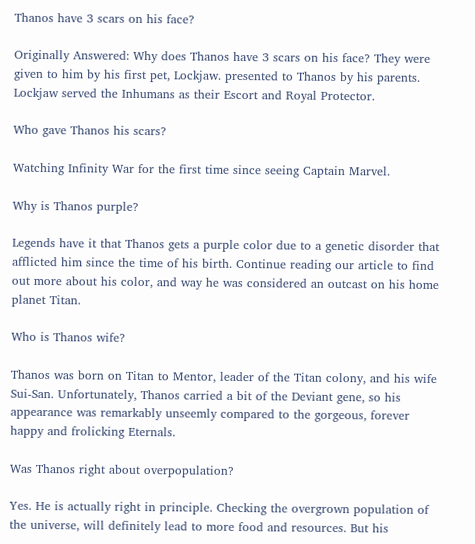Thanos have 3 scars on his face?

Originally Answered: Why does Thanos have 3 scars on his face? They were given to him by his first pet, Lockjaw. presented to Thanos by his parents. Lockjaw served the Inhumans as their Escort and Royal Protector.

Who gave Thanos his scars?

Watching Infinity War for the first time since seeing Captain Marvel.

Why is Thanos purple?

Legends have it that Thanos gets a purple color due to a genetic disorder that afflicted him since the time of his birth. Continue reading our article to find out more about his color, and way he was considered an outcast on his home planet Titan.

Who is Thanos wife?

Thanos was born on Titan to Mentor, leader of the Titan colony, and his wife Sui-San. Unfortunately, Thanos carried a bit of the Deviant gene, so his appearance was remarkably unseemly compared to the gorgeous, forever happy and frolicking Eternals.

Was Thanos right about overpopulation?

Yes. He is actually right in principle. Checking the overgrown population of the universe, will definitely lead to more food and resources. But his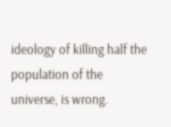ideology of killing half the population of the universe, is wrong.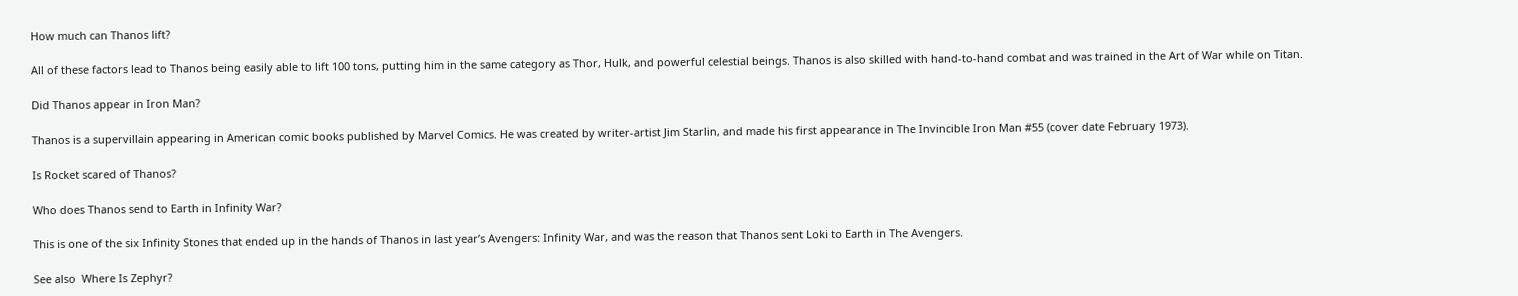How much can Thanos lift?

All of these factors lead to Thanos being easily able to lift 100 tons, putting him in the same category as Thor, Hulk, and powerful celestial beings. Thanos is also skilled with hand-to-hand combat and was trained in the Art of War while on Titan.

Did Thanos appear in Iron Man?

Thanos is a supervillain appearing in American comic books published by Marvel Comics. He was created by writer-artist Jim Starlin, and made his first appearance in The Invincible Iron Man #55 (cover date February 1973).

Is Rocket scared of Thanos?

Who does Thanos send to Earth in Infinity War?

This is one of the six Infinity Stones that ended up in the hands of Thanos in last year’s Avengers: Infinity War, and was the reason that Thanos sent Loki to Earth in The Avengers.

See also  Where Is Zephyr?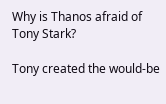Why is Thanos afraid of Tony Stark?

Tony created the would-be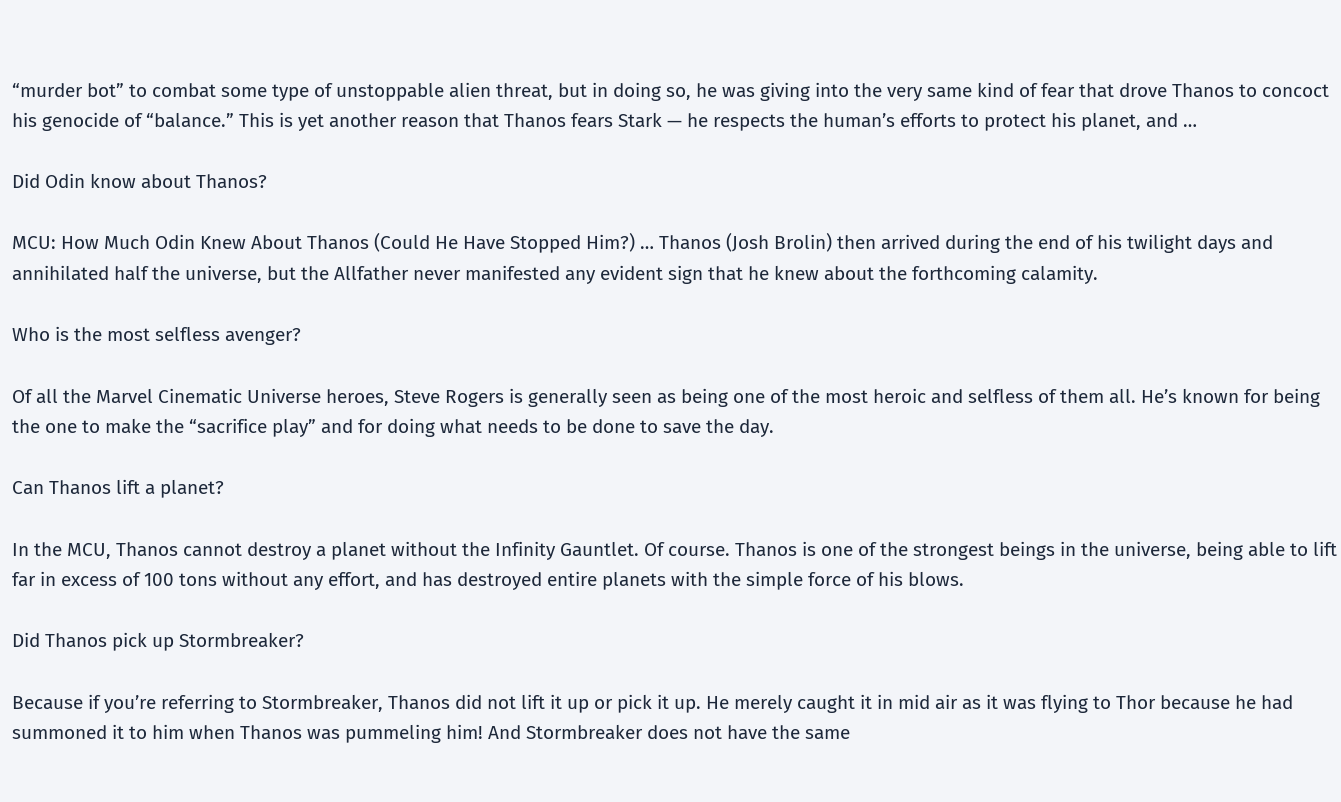“murder bot” to combat some type of unstoppable alien threat, but in doing so, he was giving into the very same kind of fear that drove Thanos to concoct his genocide of “balance.” This is yet another reason that Thanos fears Stark — he respects the human’s efforts to protect his planet, and …

Did Odin know about Thanos?

MCU: How Much Odin Knew About Thanos (Could He Have Stopped Him?) … Thanos (Josh Brolin) then arrived during the end of his twilight days and annihilated half the universe, but the Allfather never manifested any evident sign that he knew about the forthcoming calamity.

Who is the most selfless avenger?

Of all the Marvel Cinematic Universe heroes, Steve Rogers is generally seen as being one of the most heroic and selfless of them all. He’s known for being the one to make the “sacrifice play” and for doing what needs to be done to save the day.

Can Thanos lift a planet?

In the MCU, Thanos cannot destroy a planet without the Infinity Gauntlet. Of course. Thanos is one of the strongest beings in the universe, being able to lift far in excess of 100 tons without any effort, and has destroyed entire planets with the simple force of his blows.

Did Thanos pick up Stormbreaker?

Because if you’re referring to Stormbreaker, Thanos did not lift it up or pick it up. He merely caught it in mid air as it was flying to Thor because he had summoned it to him when Thanos was pummeling him! And Stormbreaker does not have the same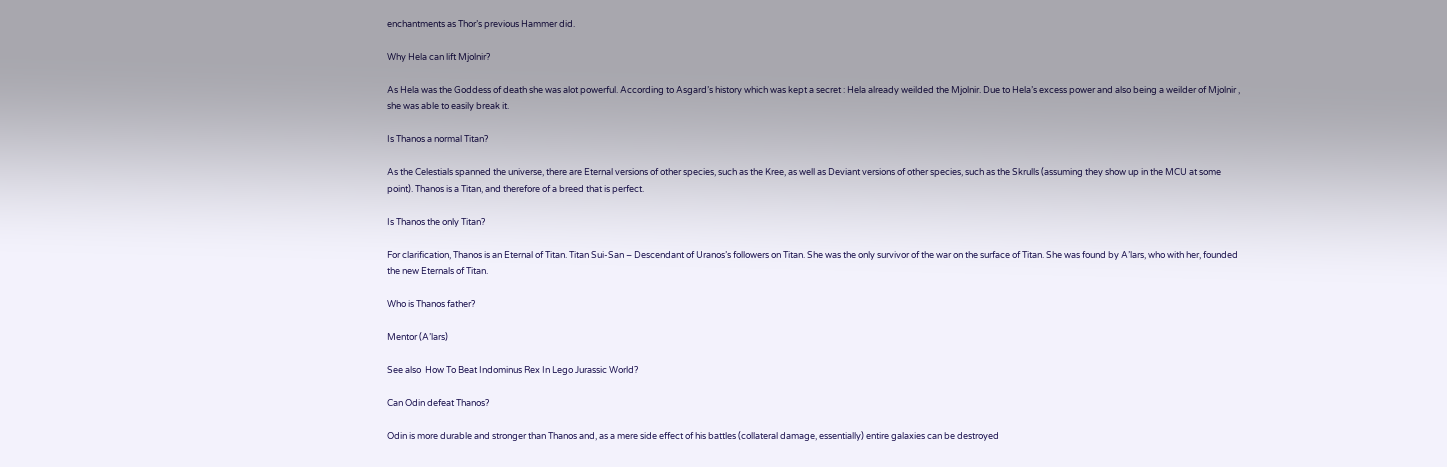enchantments as Thor’s previous Hammer did.

Why Hela can lift Mjolnir?

As Hela was the Goddess of death she was alot powerful. According to Asgard’s history which was kept a secret : Hela already weilded the Mjolnir. Due to Hela’s excess power and also being a weilder of Mjolnir , she was able to easily break it.

Is Thanos a normal Titan?

As the Celestials spanned the universe, there are Eternal versions of other species, such as the Kree, as well as Deviant versions of other species, such as the Skrulls (assuming they show up in the MCU at some point). Thanos is a Titan, and therefore of a breed that is perfect.

Is Thanos the only Titan?

For clarification, Thanos is an Eternal of Titan. Titan Sui-San – Descendant of Uranos’s followers on Titan. She was the only survivor of the war on the surface of Titan. She was found by A’lars, who with her, founded the new Eternals of Titan.

Who is Thanos father?

Mentor (A’lars)

See also  How To Beat Indominus Rex In Lego Jurassic World?

Can Odin defeat Thanos?

Odin is more durable and stronger than Thanos and, as a mere side effect of his battles (collateral damage, essentially) entire galaxies can be destroyed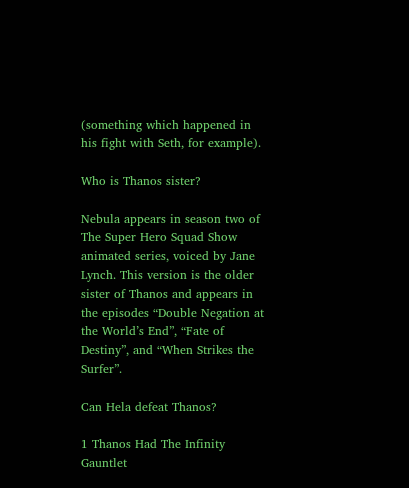(something which happened in his fight with Seth, for example).

Who is Thanos sister?

Nebula appears in season two of The Super Hero Squad Show animated series, voiced by Jane Lynch. This version is the older sister of Thanos and appears in the episodes “Double Negation at the World’s End”, “Fate of Destiny”, and “When Strikes the Surfer”.

Can Hela defeat Thanos?

1 Thanos Had The Infinity Gauntlet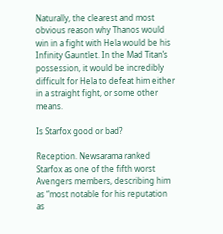Naturally, the clearest and most obvious reason why Thanos would win in a fight with Hela would be his Infinity Gauntlet. In the Mad Titan’s possession, it would be incredibly difficult for Hela to defeat him either in a straight fight, or some other means.

Is Starfox good or bad?

Reception. Newsarama ranked Starfox as one of the fifth worst Avengers members, describing him as “most notable for his reputation as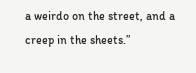a weirdo on the street, and a creep in the sheets.”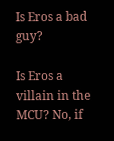Is Eros a bad guy?

Is Eros a villain in the MCU? No, if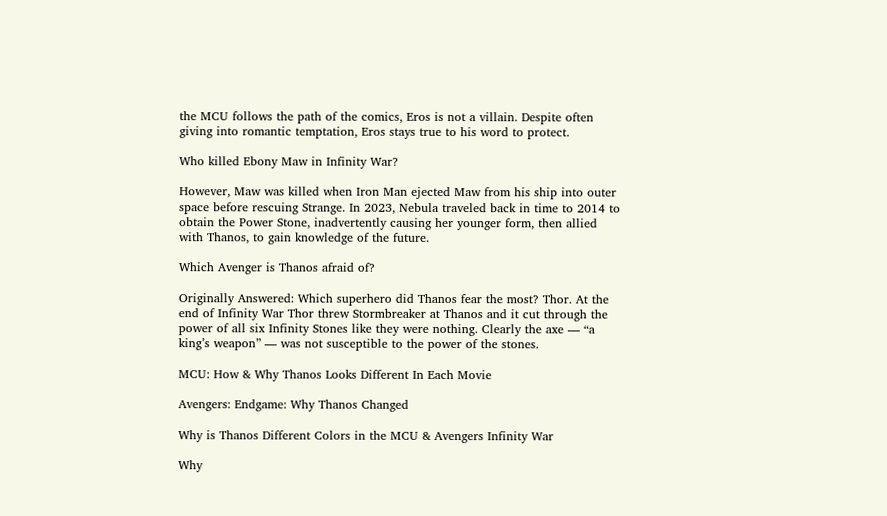the MCU follows the path of the comics, Eros is not a villain. Despite often giving into romantic temptation, Eros stays true to his word to protect.

Who killed Ebony Maw in Infinity War?

However, Maw was killed when Iron Man ejected Maw from his ship into outer space before rescuing Strange. In 2023, Nebula traveled back in time to 2014 to obtain the Power Stone, inadvertently causing her younger form, then allied with Thanos, to gain knowledge of the future.

Which Avenger is Thanos afraid of?

Originally Answered: Which superhero did Thanos fear the most? Thor. At the end of Infinity War Thor threw Stormbreaker at Thanos and it cut through the power of all six Infinity Stones like they were nothing. Clearly the axe — “a king’s weapon” — was not susceptible to the power of the stones.

MCU: How & Why Thanos Looks Different In Each Movie

Avengers: Endgame: Why Thanos Changed

Why is Thanos Different Colors in the MCU & Avengers Infinity War

Why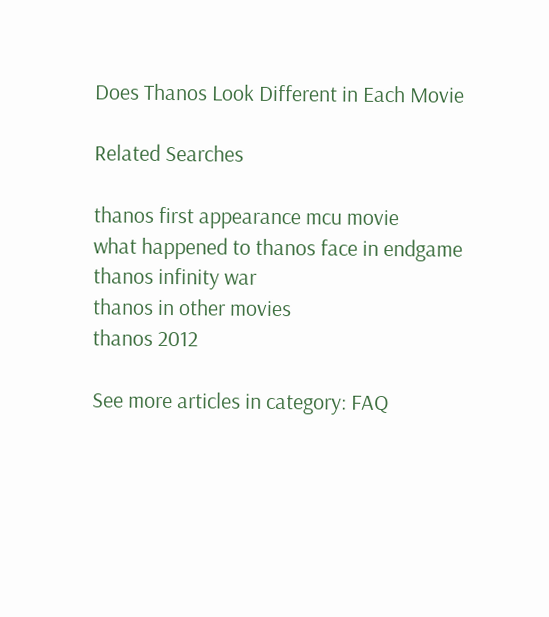Does Thanos Look Different in Each Movie

Related Searches

thanos first appearance mcu movie
what happened to thanos face in endgame
thanos infinity war
thanos in other movies
thanos 2012

See more articles in category: FAQ